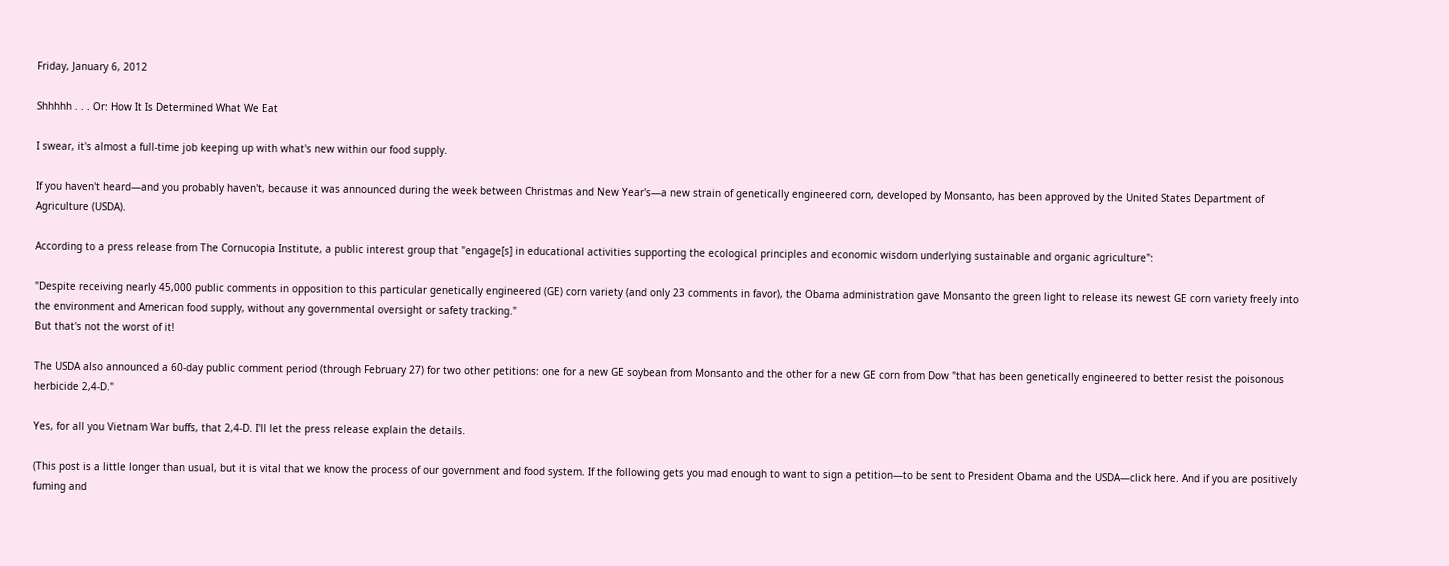Friday, January 6, 2012

Shhhhh . . . Or: How It Is Determined What We Eat

I swear, it's almost a full-time job keeping up with what's new within our food supply.

If you haven't heard—and you probably haven't, because it was announced during the week between Christmas and New Year's—a new strain of genetically engineered corn, developed by Monsanto, has been approved by the United States Department of Agriculture (USDA).

According to a press release from The Cornucopia Institute, a public interest group that "engage[s] in educational activities supporting the ecological principles and economic wisdom underlying sustainable and organic agriculture":

"Despite receiving nearly 45,000 public comments in opposition to this particular genetically engineered (GE) corn variety (and only 23 comments in favor), the Obama administration gave Monsanto the green light to release its newest GE corn variety freely into the environment and American food supply, without any governmental oversight or safety tracking."
But that's not the worst of it!

The USDA also announced a 60-day public comment period (through February 27) for two other petitions: one for a new GE soybean from Monsanto and the other for a new GE corn from Dow "that has been genetically engineered to better resist the poisonous herbicide 2,4-D."

Yes, for all you Vietnam War buffs, that 2,4-D. I'll let the press release explain the details.

(This post is a little longer than usual, but it is vital that we know the process of our government and food system. If the following gets you mad enough to want to sign a petition—to be sent to President Obama and the USDA—click here. And if you are positively fuming and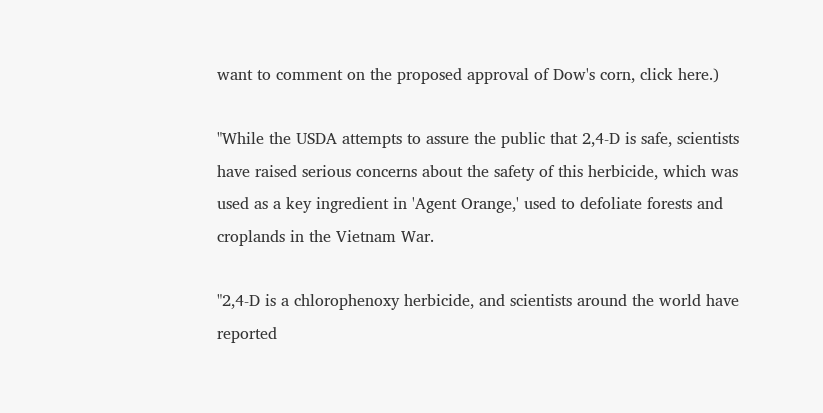want to comment on the proposed approval of Dow's corn, click here.)

"While the USDA attempts to assure the public that 2,4-D is safe, scientists have raised serious concerns about the safety of this herbicide, which was used as a key ingredient in 'Agent Orange,' used to defoliate forests and croplands in the Vietnam War.

"2,4-D is a chlorophenoxy herbicide, and scientists around the world have reported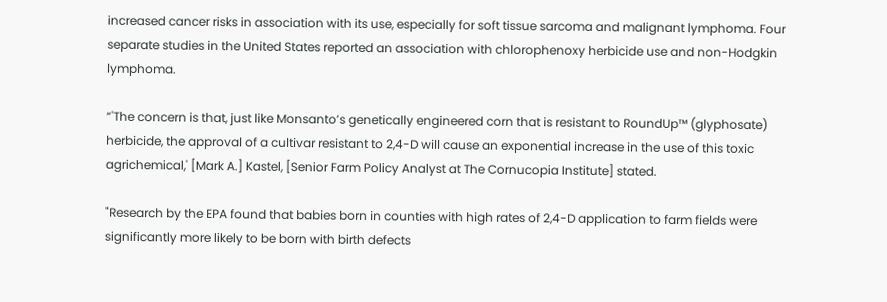increased cancer risks in association with its use, especially for soft tissue sarcoma and malignant lymphoma. Four separate studies in the United States reported an association with chlorophenoxy herbicide use and non-Hodgkin lymphoma.

“'The concern is that, just like Monsanto’s genetically engineered corn that is resistant to RoundUp™ (glyphosate) herbicide, the approval of a cultivar resistant to 2,4-D will cause an exponential increase in the use of this toxic agrichemical,' [Mark A.] Kastel, [Senior Farm Policy Analyst at The Cornucopia Institute] stated.

"Research by the EPA found that babies born in counties with high rates of 2,4-D application to farm fields were significantly more likely to be born with birth defects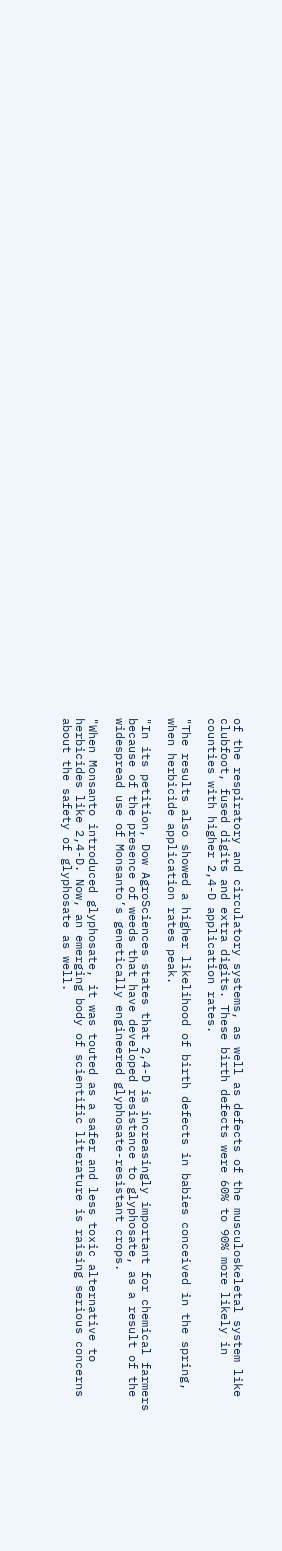of the respiratory and circulatory systems, as well as defects of the musculoskeletal system like clubfoot, fused digits and extra digits. These birth defects were 60% to 90% more likely in counties with higher 2,4-D application rates.

"The results also showed a higher likelihood of birth defects in babies conceived in the spring, when herbicide application rates peak.

"In its petition, Dow AgroSciences states that 2,4-D is increasingly important for chemical farmers because of the presence of weeds that have developed resistance to glyphosate, as a result of the widespread use of Monsanto’s genetically engineered glyphosate-resistant crops.

"When Monsanto introduced glyphosate, it was touted as a safer and less toxic alternative to herbicides like 2,4-D. Now, an emerging body of scientific literature is raising serious concerns about the safety of glyphosate as well.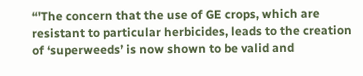“'The concern that the use of GE crops, which are resistant to particular herbicides, leads to the creation of ‘superweeds’ is now shown to be valid and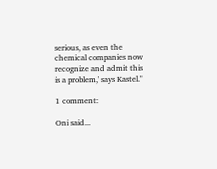serious, as even the chemical companies now recognize and admit this is a problem,' says Kastel."

1 comment:

Oni said...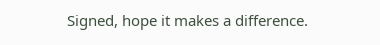Signed, hope it makes a difference.